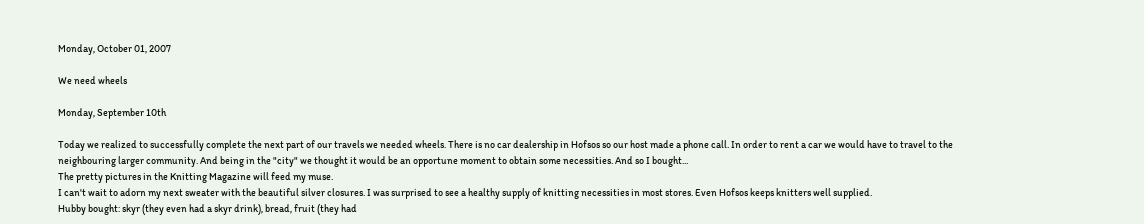Monday, October 01, 2007

We need wheels

Monday, September 10th

Today we realized to successfully complete the next part of our travels we needed wheels. There is no car dealership in Hofsos so our host made a phone call. In order to rent a car we would have to travel to the neighbouring larger community. And being in the "city" we thought it would be an opportune moment to obtain some necessities. And so I bought...
The pretty pictures in the Knitting Magazine will feed my muse.
I can't wait to adorn my next sweater with the beautiful silver closures. I was surprised to see a healthy supply of knitting necessities in most stores. Even Hofsos keeps knitters well supplied.
Hubby bought: skyr (they even had a skyr drink), bread, fruit (they had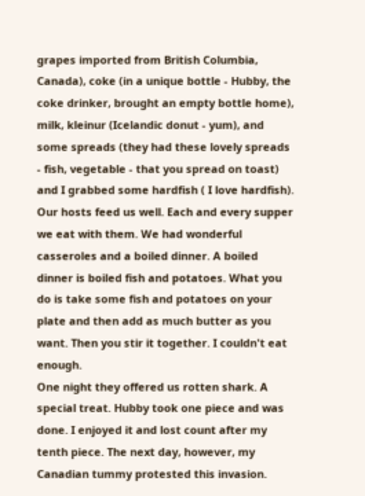grapes imported from British Columbia, Canada), coke (in a unique bottle - Hubby, the coke drinker, brought an empty bottle home), milk, kleinur (Icelandic donut - yum), and some spreads (they had these lovely spreads - fish, vegetable - that you spread on toast) and I grabbed some hardfish ( I love hardfish).
Our hosts feed us well. Each and every supper we eat with them. We had wonderful casseroles and a boiled dinner. A boiled dinner is boiled fish and potatoes. What you do is take some fish and potatoes on your plate and then add as much butter as you want. Then you stir it together. I couldn't eat enough.
One night they offered us rotten shark. A special treat. Hubby took one piece and was done. I enjoyed it and lost count after my tenth piece. The next day, however, my Canadian tummy protested this invasion.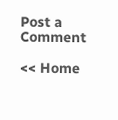Post a Comment

<< Home